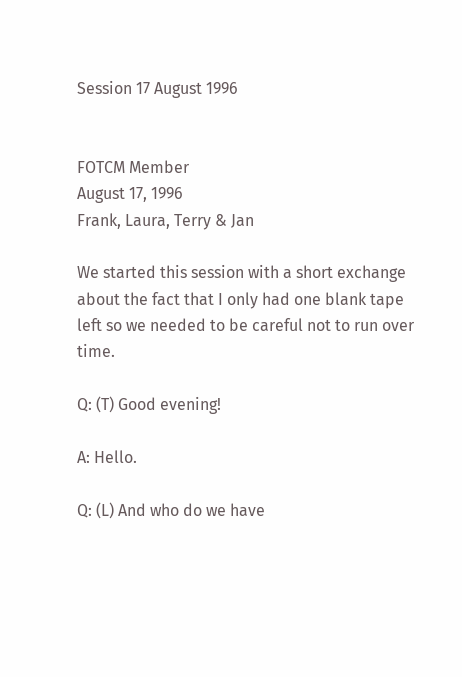Session 17 August 1996


FOTCM Member
August 17, 1996
Frank, Laura, Terry & Jan

We started this session with a short exchange about the fact that I only had one blank tape left so we needed to be careful not to run over time.

Q: (T) Good evening!

A: Hello.

Q: (L) And who do we have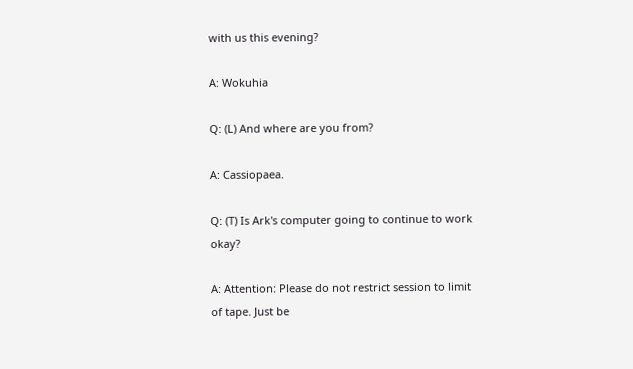with us this evening?

A: Wokuhia

Q: (L) And where are you from?

A: Cassiopaea.

Q: (T) Is Ark's computer going to continue to work okay?

A: Attention: Please do not restrict session to limit of tape. Just be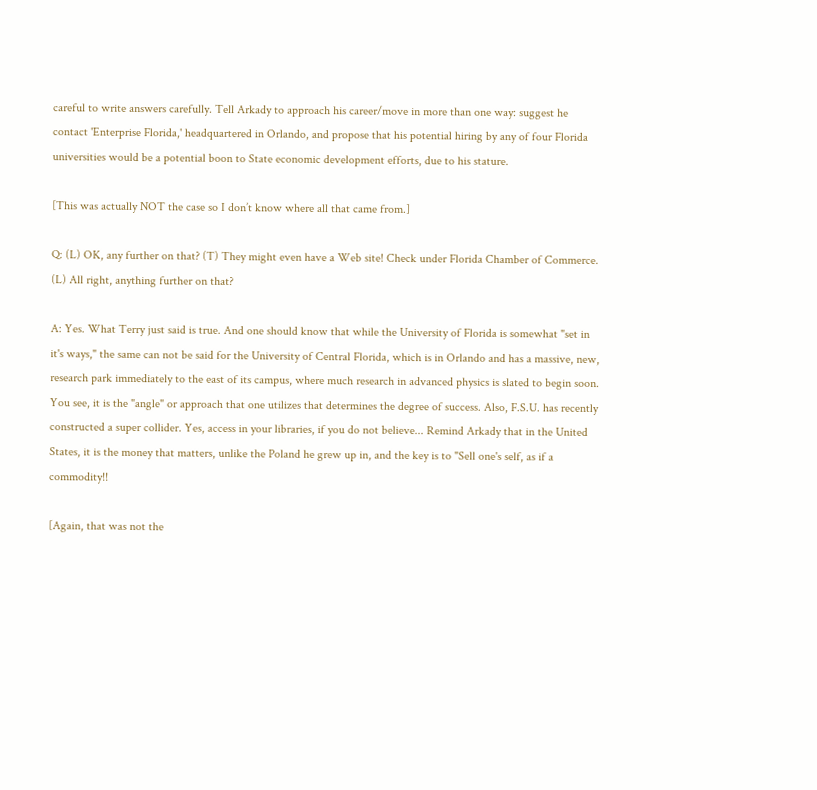careful to write answers carefully. Tell Arkady to approach his career/move in more than one way: suggest he contact 'Enterprise Florida,' headquartered in Orlando, and propose that his potential hiring by any of four Florida universities would be a potential boon to State economic development efforts, due to his stature.

[This was actually NOT the case so I don’t know where all that came from.]

Q: (L) OK, any further on that? (T) They might even have a Web site! Check under Florida Chamber of Commerce. (L) All right, anything further on that?

A: Yes. What Terry just said is true. And one should know that while the University of Florida is somewhat "set in it's ways," the same can not be said for the University of Central Florida, which is in Orlando and has a massive, new, research park immediately to the east of its campus, where much research in advanced physics is slated to begin soon. You see, it is the "angle" or approach that one utilizes that determines the degree of success. Also, F.S.U. has recently constructed a super collider. Yes, access in your libraries, if you do not believe... Remind Arkady that in the United States, it is the money that matters, unlike the Poland he grew up in, and the key is to "Sell one's self, as if a commodity!!

[Again, that was not the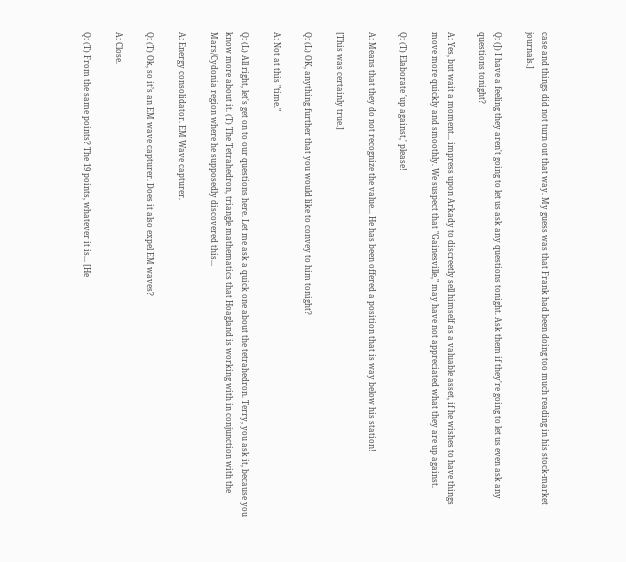case and things did not turn out that way. My guess was that Frank had been doing too much reading in his stock-market journals.]

Q: (J) I have a feeling they aren't going to let us ask any questions tonight. Ask them if they're going to let us even ask any questions tonight?

A: Yes, but wait a moment... impress upon Arkady to discreetly sell himself as a valuable asset, if he wishes to have things move more quickly and smoothly. We suspect that "Gainesville," may have not appreciated what they are up against.

Q: (T) Elaborate 'up against,' please!

A: Means that they do not recognize the value... He has been offered a position that is way below his station!

[This was certainly true.]

Q: (L) OK, anything further that you would like to convey to him tonight?

A: Not at this "time."

Q: (L) All right, let's get on to our questions here. Let me ask a quick one about the tetrahedron. Terry, you ask it, because you know more about it. (T) The Tetrahedron, triangle mathematics that Hoagland is working with in conjunction with the Mars/Cydonia region where he supposedly discovered this...

A: Energy consolidator. EM Wave capturer.

Q: (T) Ok, so it’s an EM wave capturer. Does it also expel EM waves?

A: Close.

Q: (T) From the same points? The 19 points, whatever it is... [He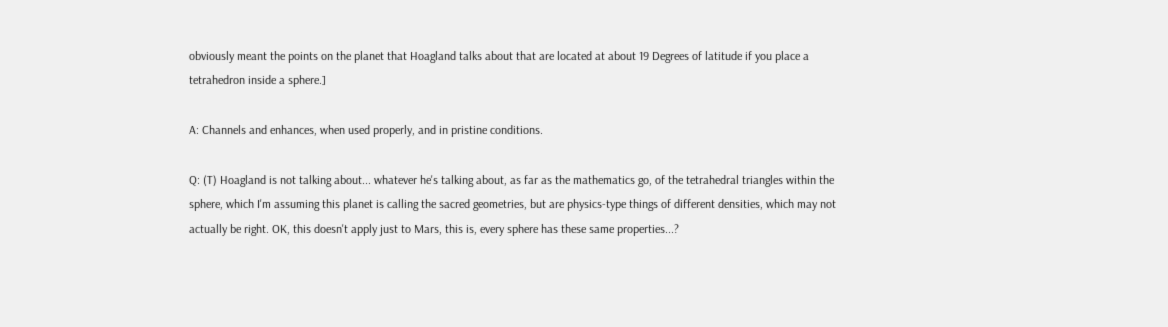obviously meant the points on the planet that Hoagland talks about that are located at about 19 Degrees of latitude if you place a tetrahedron inside a sphere.]

A: Channels and enhances, when used properly, and in pristine conditions.

Q: (T) Hoagland is not talking about... whatever he's talking about, as far as the mathematics go, of the tetrahedral triangles within the sphere, which I'm assuming this planet is calling the sacred geometries, but are physics-type things of different densities, which may not actually be right. OK, this doesn't apply just to Mars, this is, every sphere has these same properties...?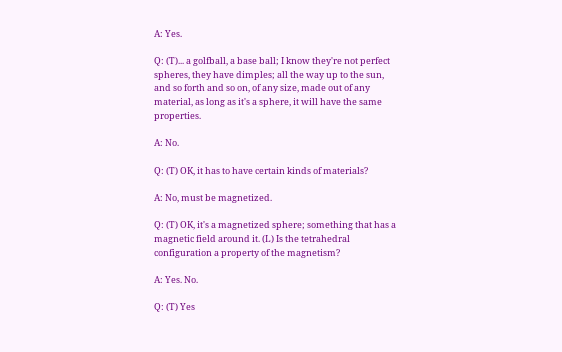A: Yes.

Q: (T)... a golfball, a base ball; I know they're not perfect spheres, they have dimples; all the way up to the sun, and so forth and so on, of any size, made out of any material, as long as it's a sphere, it will have the same properties.

A: No.

Q: (T) OK, it has to have certain kinds of materials?

A: No, must be magnetized.

Q: (T) OK, it's a magnetized sphere; something that has a magnetic field around it. (L) Is the tetrahedral configuration a property of the magnetism?

A: Yes. No.

Q: (T) Yes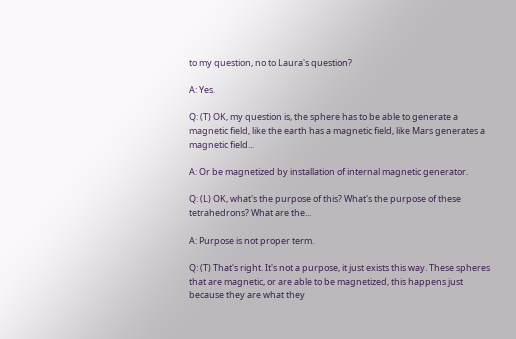to my question, no to Laura's question?

A: Yes.

Q: (T) OK, my question is, the sphere has to be able to generate a magnetic field, like the earth has a magnetic field, like Mars generates a magnetic field...

A: Or be magnetized by installation of internal magnetic generator.

Q: (L) OK, what's the purpose of this? What's the purpose of these tetrahedrons? What are the...

A: Purpose is not proper term.

Q: (T) That's right. It's not a purpose, it just exists this way. These spheres that are magnetic, or are able to be magnetized, this happens just because they are what they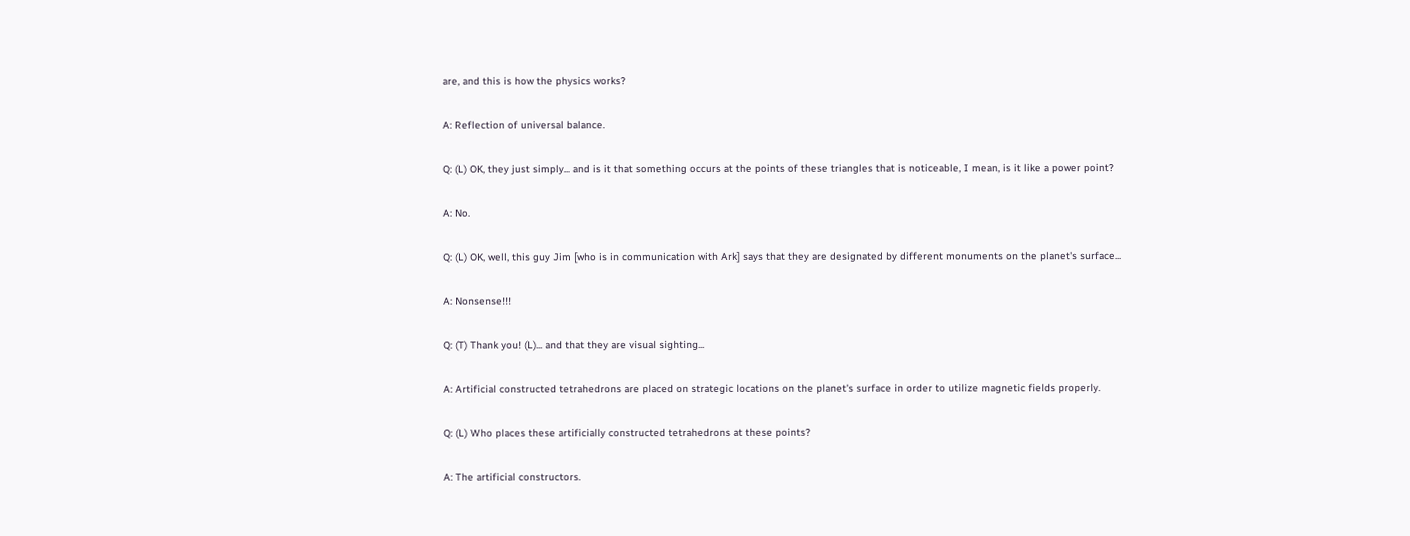are, and this is how the physics works?

A: Reflection of universal balance.

Q: (L) OK, they just simply... and is it that something occurs at the points of these triangles that is noticeable, I mean, is it like a power point?

A: No.

Q: (L) OK, well, this guy Jim [who is in communication with Ark] says that they are designated by different monuments on the planet's surface...

A: Nonsense!!!

Q: (T) Thank you! (L)... and that they are visual sighting...

A: Artificial constructed tetrahedrons are placed on strategic locations on the planet's surface in order to utilize magnetic fields properly.

Q: (L) Who places these artificially constructed tetrahedrons at these points?

A: The artificial constructors.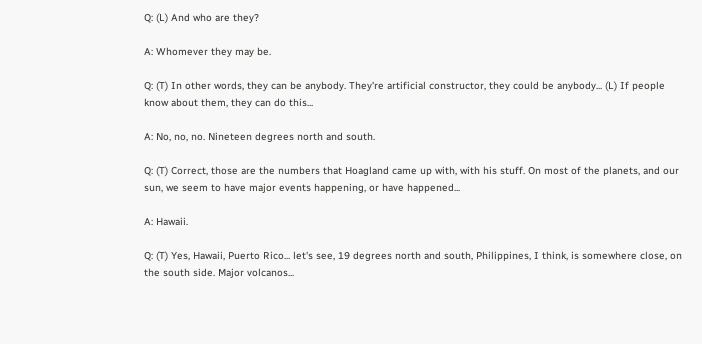Q: (L) And who are they?

A: Whomever they may be.

Q: (T) In other words, they can be anybody. They're artificial constructor, they could be anybody... (L) If people know about them, they can do this...

A: No, no, no. Nineteen degrees north and south.

Q: (T) Correct, those are the numbers that Hoagland came up with, with his stuff. On most of the planets, and our sun, we seem to have major events happening, or have happened...

A: Hawaii.

Q: (T) Yes, Hawaii, Puerto Rico... let's see, 19 degrees north and south, Philippines, I think, is somewhere close, on the south side. Major volcanos...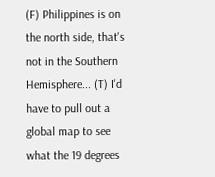(F) Philippines is on the north side, that's not in the Southern Hemisphere... (T) I'd have to pull out a global map to see what the 19 degrees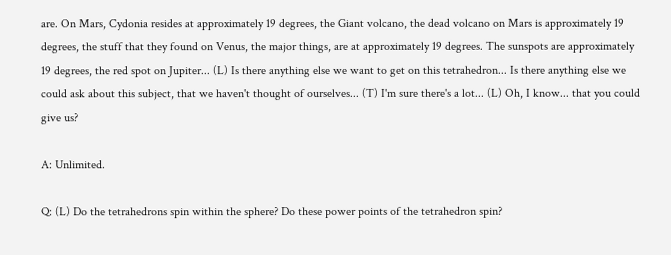are. On Mars, Cydonia resides at approximately 19 degrees, the Giant volcano, the dead volcano on Mars is approximately 19 degrees, the stuff that they found on Venus, the major things, are at approximately 19 degrees. The sunspots are approximately 19 degrees, the red spot on Jupiter... (L) Is there anything else we want to get on this tetrahedron... Is there anything else we could ask about this subject, that we haven't thought of ourselves... (T) I'm sure there's a lot... (L) Oh, I know... that you could give us?

A: Unlimited.

Q: (L) Do the tetrahedrons spin within the sphere? Do these power points of the tetrahedron spin?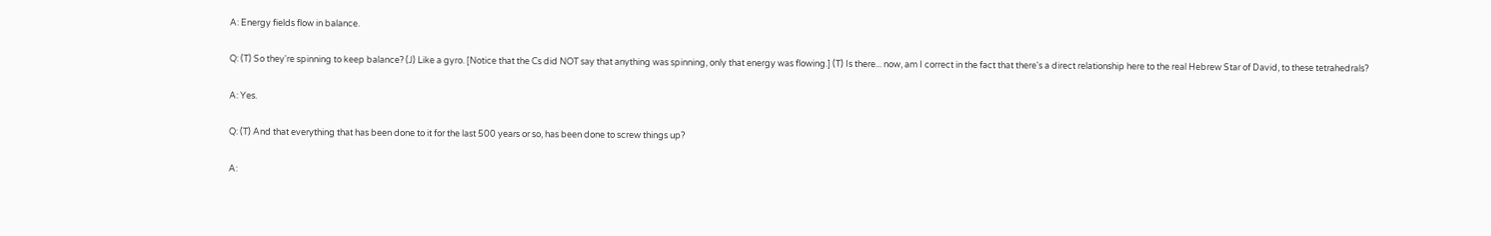A: Energy fields flow in balance.

Q: (T) So they're spinning to keep balance? (J) Like a gyro. [Notice that the Cs did NOT say that anything was spinning, only that energy was flowing.] (T) Is there... now, am I correct in the fact that there's a direct relationship here to the real Hebrew Star of David, to these tetrahedrals?

A: Yes.

Q: (T) And that everything that has been done to it for the last 500 years or so, has been done to screw things up?

A: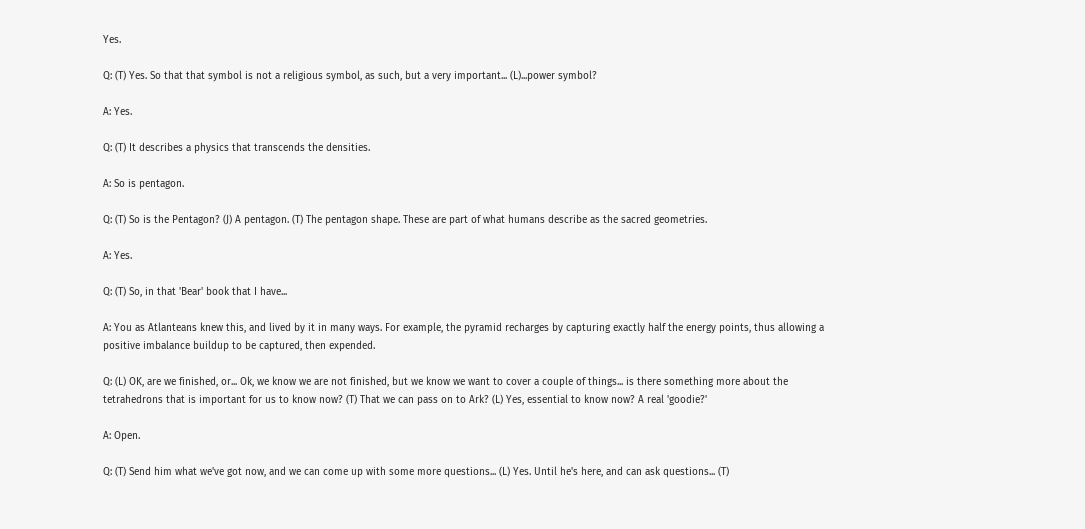Yes.

Q: (T) Yes. So that that symbol is not a religious symbol, as such, but a very important... (L)...power symbol?

A: Yes.

Q: (T) It describes a physics that transcends the densities.

A: So is pentagon.

Q: (T) So is the Pentagon? (J) A pentagon. (T) The pentagon shape. These are part of what humans describe as the sacred geometries.

A: Yes.

Q: (T) So, in that 'Bear' book that I have...

A: You as Atlanteans knew this, and lived by it in many ways. For example, the pyramid recharges by capturing exactly half the energy points, thus allowing a positive imbalance buildup to be captured, then expended.

Q: (L) OK, are we finished, or... Ok, we know we are not finished, but we know we want to cover a couple of things... is there something more about the tetrahedrons that is important for us to know now? (T) That we can pass on to Ark? (L) Yes, essential to know now? A real 'goodie?'

A: Open.

Q: (T) Send him what we've got now, and we can come up with some more questions... (L) Yes. Until he's here, and can ask questions... (T)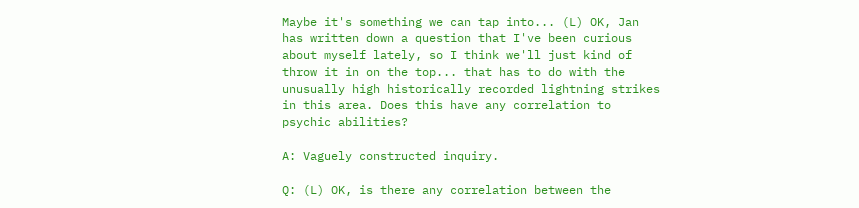Maybe it's something we can tap into... (L) OK, Jan has written down a question that I've been curious about myself lately, so I think we'll just kind of throw it in on the top... that has to do with the unusually high historically recorded lightning strikes in this area. Does this have any correlation to psychic abilities?

A: Vaguely constructed inquiry.

Q: (L) OK, is there any correlation between the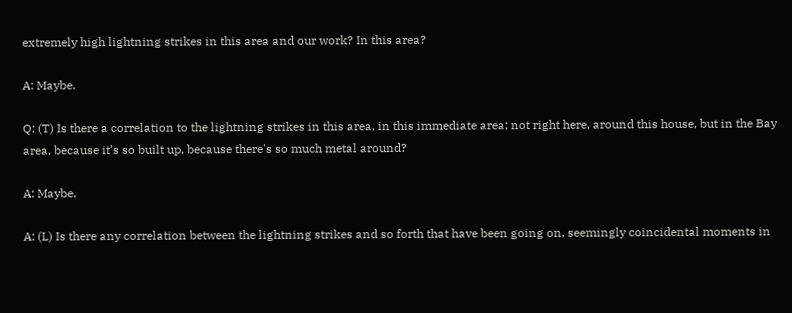extremely high lightning strikes in this area and our work? In this area?

A: Maybe.

Q: (T) Is there a correlation to the lightning strikes in this area, in this immediate area; not right here, around this house, but in the Bay area, because it’s so built up, because there's so much metal around?

A: Maybe.

A: (L) Is there any correlation between the lightning strikes and so forth that have been going on, seemingly coincidental moments in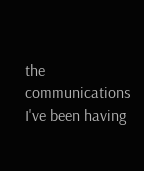the communications I've been having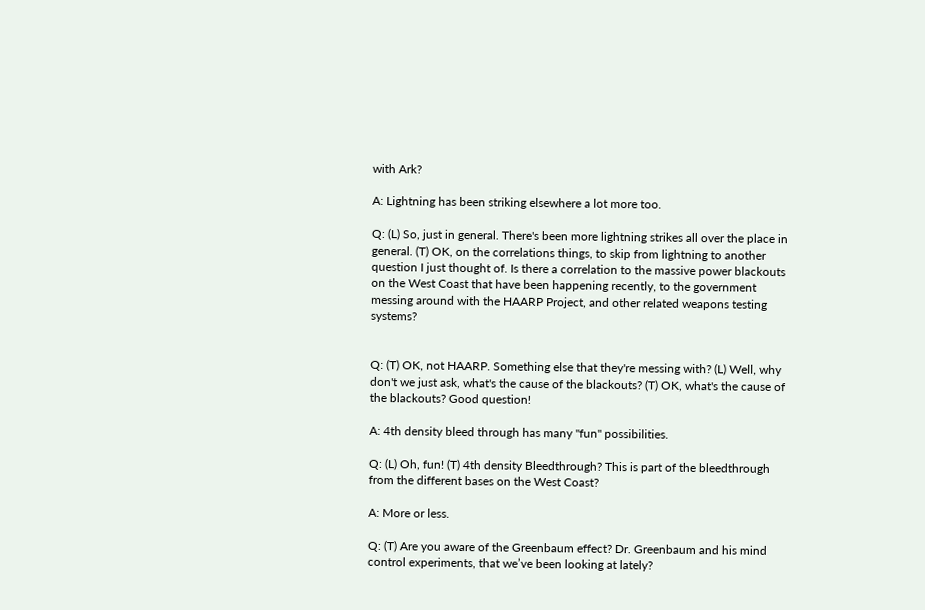with Ark?

A: Lightning has been striking elsewhere a lot more too.

Q: (L) So, just in general. There's been more lightning strikes all over the place in general. (T) OK, on the correlations things, to skip from lightning to another question I just thought of. Is there a correlation to the massive power blackouts on the West Coast that have been happening recently, to the government messing around with the HAARP Project, and other related weapons testing systems?


Q: (T) OK, not HAARP. Something else that they're messing with? (L) Well, why don't we just ask, what's the cause of the blackouts? (T) OK, what's the cause of the blackouts? Good question!

A: 4th density bleed through has many "fun" possibilities.

Q: (L) Oh, fun! (T) 4th density Bleedthrough? This is part of the bleedthrough from the different bases on the West Coast?

A: More or less.

Q: (T) Are you aware of the Greenbaum effect? Dr. Greenbaum and his mind control experiments, that we’ve been looking at lately?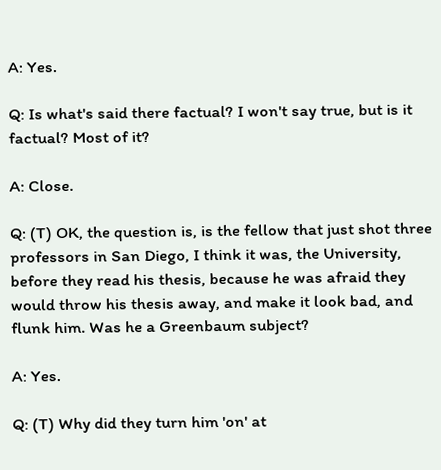A: Yes.

Q: Is what's said there factual? I won't say true, but is it factual? Most of it?

A: Close.

Q: (T) OK, the question is, is the fellow that just shot three professors in San Diego, I think it was, the University, before they read his thesis, because he was afraid they would throw his thesis away, and make it look bad, and flunk him. Was he a Greenbaum subject?

A: Yes.

Q: (T) Why did they turn him 'on' at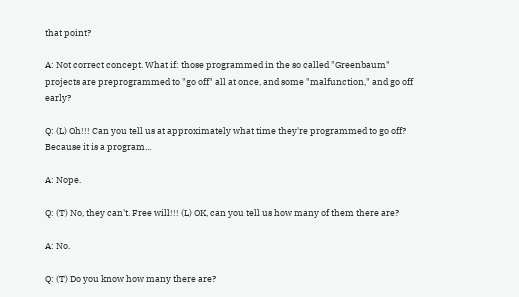that point?

A: Not correct concept. What if: those programmed in the so called "Greenbaum" projects are preprogrammed to "go off" all at once, and some "malfunction," and go off early?

Q: (L) Oh!!! Can you tell us at approximately what time they're programmed to go off? Because it is a program...

A: Nope.

Q: (T) No, they can't. Free will!!! (L) OK, can you tell us how many of them there are?

A: No.

Q: (T) Do you know how many there are?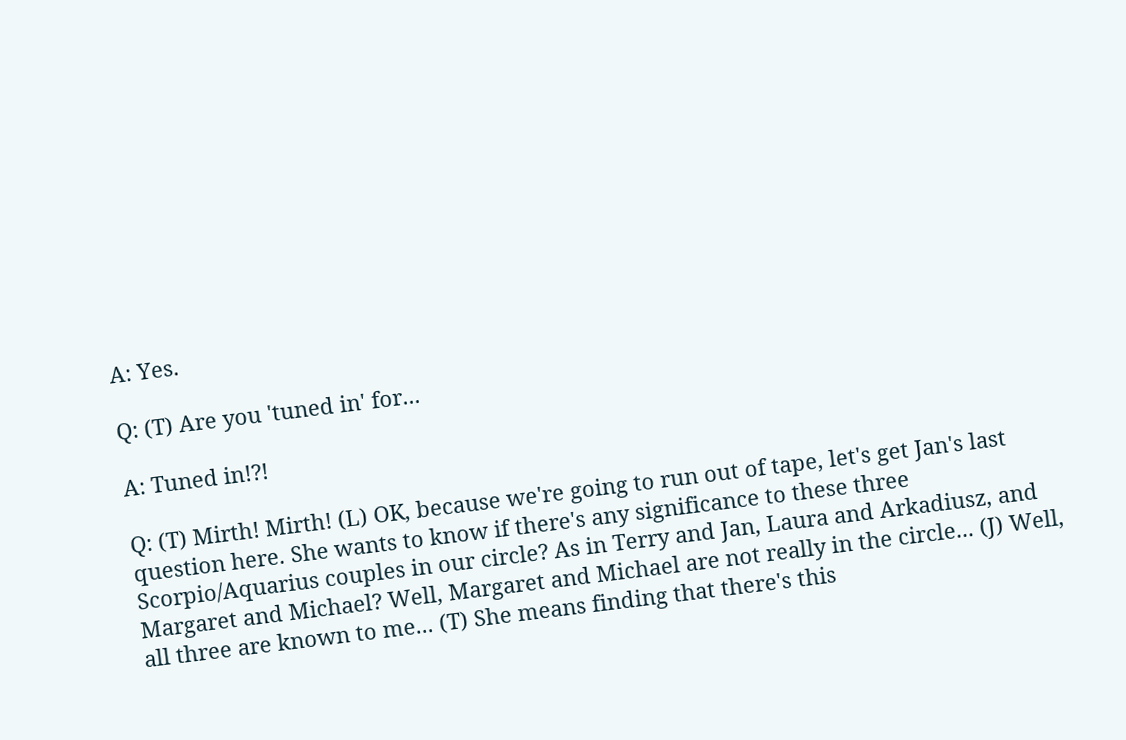A: Yes.

Q: (T) Are you 'tuned in' for...

A: Tuned in!?!

Q: (T) Mirth! Mirth! (L) OK, because we're going to run out of tape, let's get Jan's last question here. She wants to know if there's any significance to these three Scorpio/Aquarius couples in our circle? As in Terry and Jan, Laura and Arkadiusz, and Margaret and Michael? Well, Margaret and Michael are not really in the circle... (J) Well, all three are known to me... (T) She means finding that there's this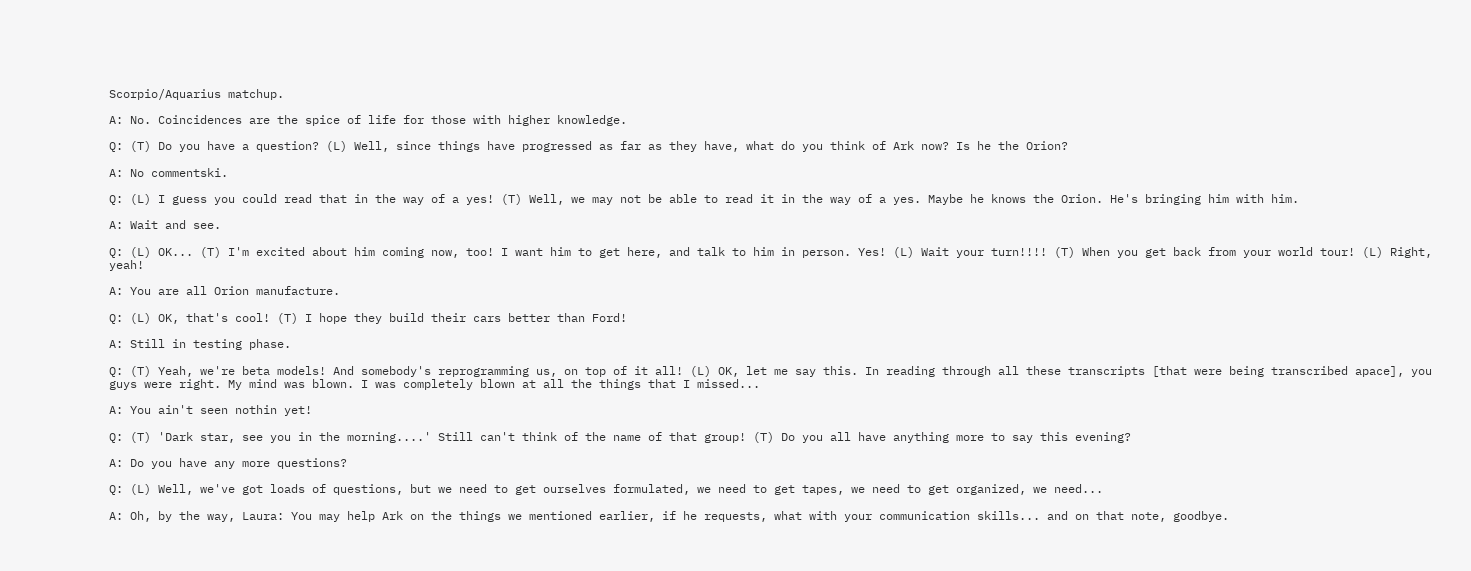Scorpio/Aquarius matchup.

A: No. Coincidences are the spice of life for those with higher knowledge.

Q: (T) Do you have a question? (L) Well, since things have progressed as far as they have, what do you think of Ark now? Is he the Orion?

A: No commentski.

Q: (L) I guess you could read that in the way of a yes! (T) Well, we may not be able to read it in the way of a yes. Maybe he knows the Orion. He's bringing him with him.

A: Wait and see.

Q: (L) OK... (T) I'm excited about him coming now, too! I want him to get here, and talk to him in person. Yes! (L) Wait your turn!!!! (T) When you get back from your world tour! (L) Right, yeah!

A: You are all Orion manufacture.

Q: (L) OK, that's cool! (T) I hope they build their cars better than Ford!

A: Still in testing phase.

Q: (T) Yeah, we're beta models! And somebody's reprogramming us, on top of it all! (L) OK, let me say this. In reading through all these transcripts [that were being transcribed apace], you guys were right. My mind was blown. I was completely blown at all the things that I missed...

A: You ain't seen nothin yet!

Q: (T) 'Dark star, see you in the morning....' Still can't think of the name of that group! (T) Do you all have anything more to say this evening?

A: Do you have any more questions?

Q: (L) Well, we've got loads of questions, but we need to get ourselves formulated, we need to get tapes, we need to get organized, we need...

A: Oh, by the way, Laura: You may help Ark on the things we mentioned earlier, if he requests, what with your communication skills... and on that note, goodbye.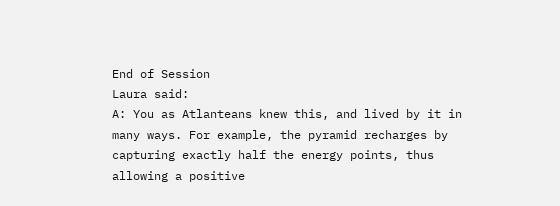End of Session
Laura said:
A: You as Atlanteans knew this, and lived by it in many ways. For example, the pyramid recharges by capturing exactly half the energy points, thus allowing a positive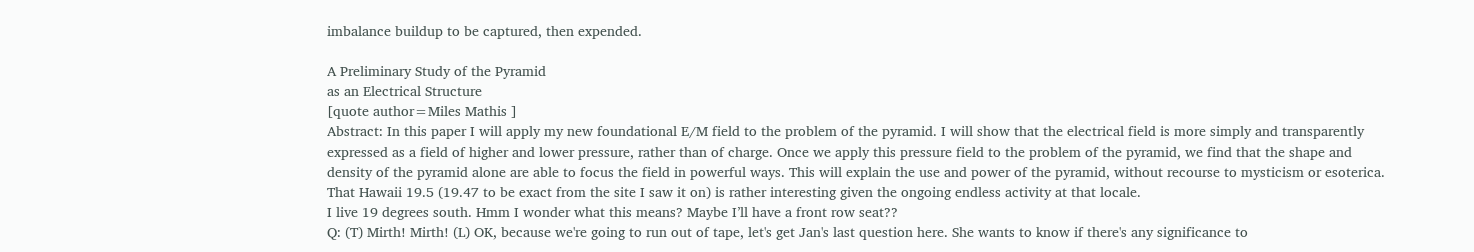imbalance buildup to be captured, then expended.

A Preliminary Study of the Pyramid
as an Electrical Structure
[quote author=Miles Mathis ]
Abstract: In this paper I will apply my new foundational E/M field to the problem of the pyramid. I will show that the electrical field is more simply and transparently expressed as a field of higher and lower pressure, rather than of charge. Once we apply this pressure field to the problem of the pyramid, we find that the shape and density of the pyramid alone are able to focus the field in powerful ways. This will explain the use and power of the pyramid, without recourse to mysticism or esoterica.
That Hawaii 19.5 (19.47 to be exact from the site I saw it on) is rather interesting given the ongoing endless activity at that locale.
I live 19 degrees south. Hmm I wonder what this means? Maybe I’ll have a front row seat??
Q: (T) Mirth! Mirth! (L) OK, because we're going to run out of tape, let's get Jan's last question here. She wants to know if there's any significance to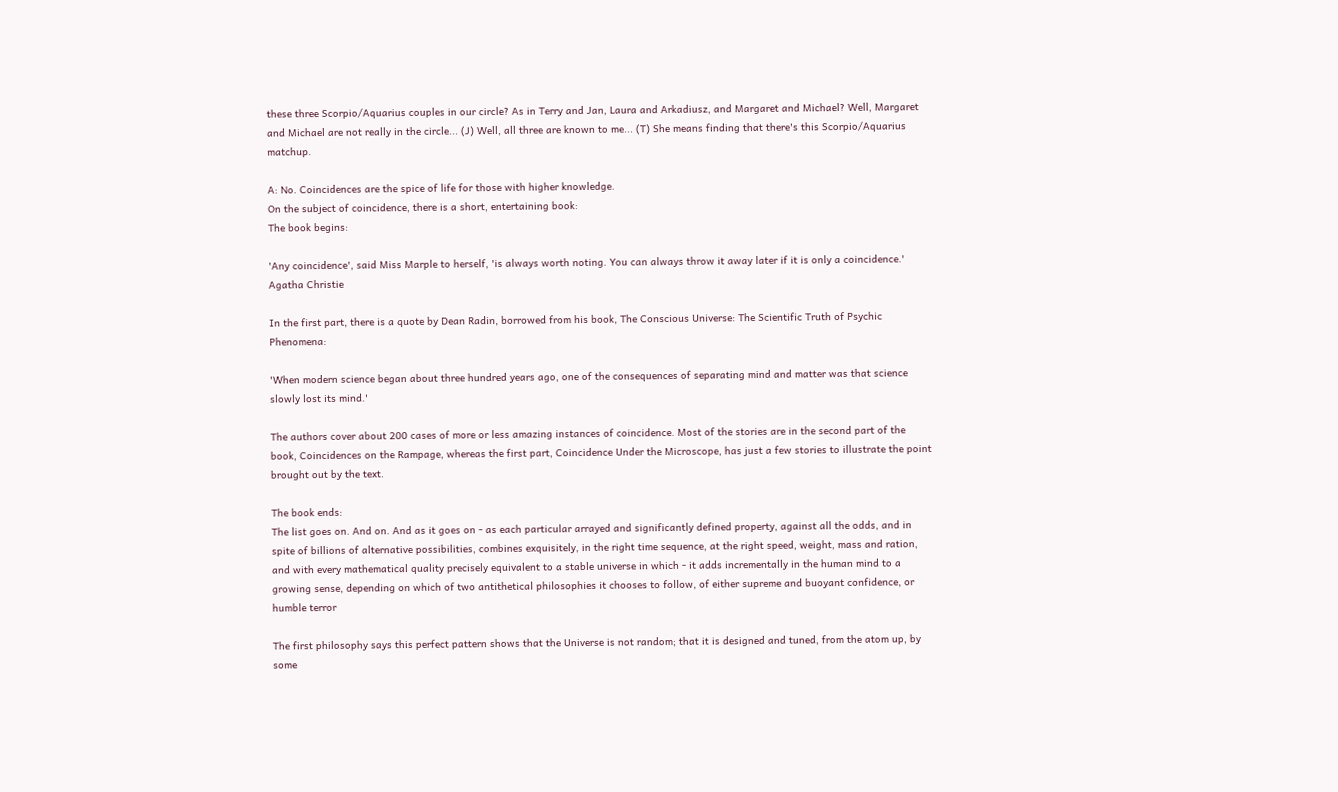these three Scorpio/Aquarius couples in our circle? As in Terry and Jan, Laura and Arkadiusz, and Margaret and Michael? Well, Margaret and Michael are not really in the circle... (J) Well, all three are known to me... (T) She means finding that there's this Scorpio/Aquarius matchup.

A: No. Coincidences are the spice of life for those with higher knowledge.
On the subject of coincidence, there is a short, entertaining book:
The book begins:

'Any coincidence', said Miss Marple to herself, 'is always worth noting. You can always throw it away later if it is only a coincidence.' Agatha Christie

In the first part, there is a quote by Dean Radin, borrowed from his book, The Conscious Universe: The Scientific Truth of Psychic Phenomena:

'When modern science began about three hundred years ago, one of the consequences of separating mind and matter was that science slowly lost its mind.'

The authors cover about 200 cases of more or less amazing instances of coincidence. Most of the stories are in the second part of the book, Coincidences on the Rampage, whereas the first part, Coincidence Under the Microscope, has just a few stories to illustrate the point brought out by the text.

The book ends:
The list goes on. And on. And as it goes on - as each particular arrayed and significantly defined property, against all the odds, and in spite of billions of alternative possibilities, combines exquisitely, in the right time sequence, at the right speed, weight, mass and ration, and with every mathematical quality precisely equivalent to a stable universe in which - it adds incrementally in the human mind to a growing sense, depending on which of two antithetical philosophies it chooses to follow, of either supreme and buoyant confidence, or humble terror

The first philosophy says this perfect pattern shows that the Universe is not random; that it is designed and tuned, from the atom up, by some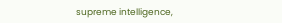supreme intelligence,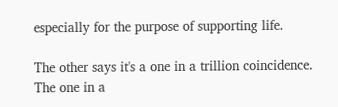especially for the purpose of supporting life.

The other says it's a one in a trillion coincidence.
The one in a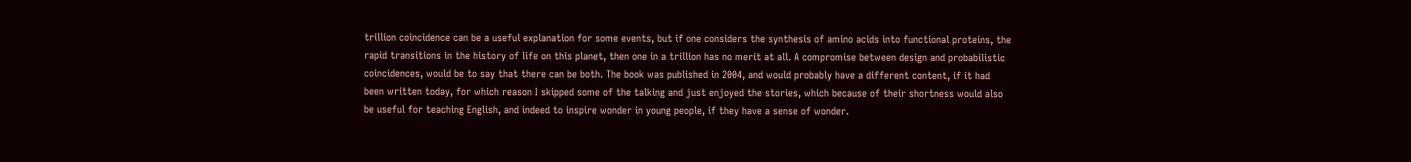trillion coincidence can be a useful explanation for some events, but if one considers the synthesis of amino acids into functional proteins, the rapid transitions in the history of life on this planet, then one in a trillion has no merit at all. A compromise between design and probabilistic coincidences, would be to say that there can be both. The book was published in 2004, and would probably have a different content, if it had been written today, for which reason I skipped some of the talking and just enjoyed the stories, which because of their shortness would also be useful for teaching English, and indeed to inspire wonder in young people, if they have a sense of wonder.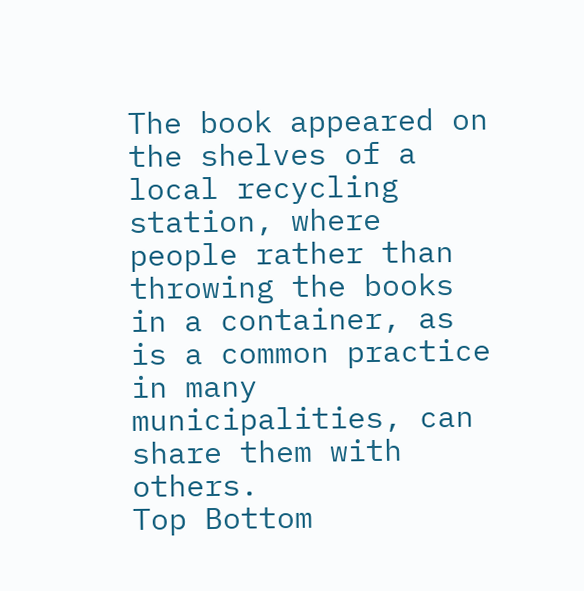The book appeared on the shelves of a local recycling station, where people rather than throwing the books in a container, as is a common practice in many municipalities, can share them with others.
Top Bottom